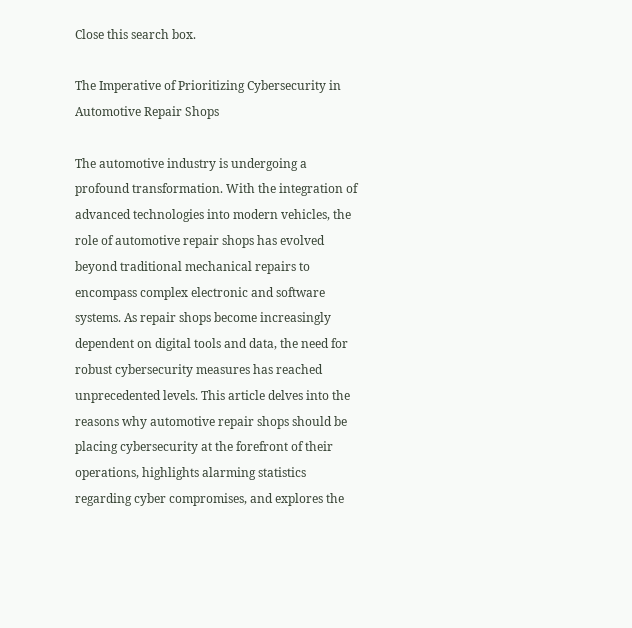Close this search box.

The Imperative of Prioritizing Cybersecurity in Automotive Repair Shops

The automotive industry is undergoing a profound transformation. With the integration of advanced technologies into modern vehicles, the role of automotive repair shops has evolved beyond traditional mechanical repairs to encompass complex electronic and software systems. As repair shops become increasingly dependent on digital tools and data, the need for robust cybersecurity measures has reached unprecedented levels. This article delves into the reasons why automotive repair shops should be placing cybersecurity at the forefront of their operations, highlights alarming statistics regarding cyber compromises, and explores the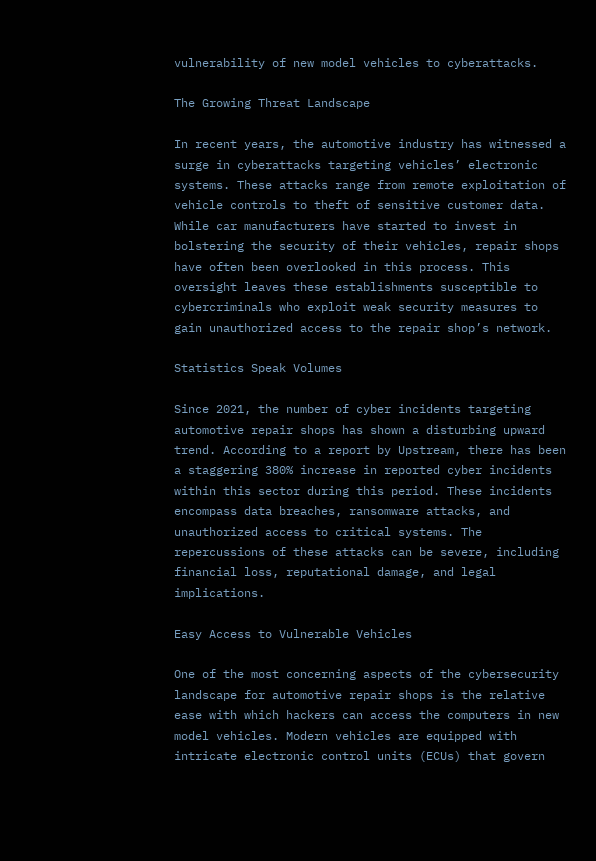vulnerability of new model vehicles to cyberattacks.

The Growing Threat Landscape

In recent years, the automotive industry has witnessed a surge in cyberattacks targeting vehicles’ electronic systems. These attacks range from remote exploitation of vehicle controls to theft of sensitive customer data. While car manufacturers have started to invest in bolstering the security of their vehicles, repair shops have often been overlooked in this process. This oversight leaves these establishments susceptible to cybercriminals who exploit weak security measures to gain unauthorized access to the repair shop’s network.

Statistics Speak Volumes

Since 2021, the number of cyber incidents targeting automotive repair shops has shown a disturbing upward trend. According to a report by Upstream, there has been a staggering 380% increase in reported cyber incidents within this sector during this period. These incidents encompass data breaches, ransomware attacks, and unauthorized access to critical systems. The repercussions of these attacks can be severe, including financial loss, reputational damage, and legal implications.

Easy Access to Vulnerable Vehicles

One of the most concerning aspects of the cybersecurity landscape for automotive repair shops is the relative ease with which hackers can access the computers in new model vehicles. Modern vehicles are equipped with intricate electronic control units (ECUs) that govern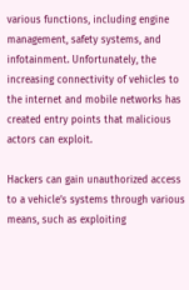various functions, including engine management, safety systems, and infotainment. Unfortunately, the increasing connectivity of vehicles to the internet and mobile networks has created entry points that malicious actors can exploit.

Hackers can gain unauthorized access to a vehicle’s systems through various means, such as exploiting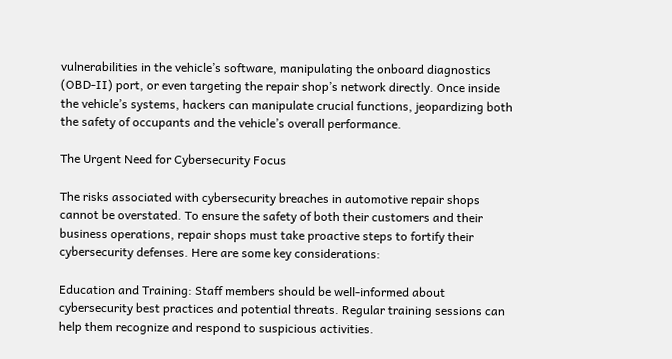vulnerabilities in the vehicle’s software, manipulating the onboard diagnostics (OBD-II) port, or even targeting the repair shop’s network directly. Once inside the vehicle’s systems, hackers can manipulate crucial functions, jeopardizing both the safety of occupants and the vehicle’s overall performance.

The Urgent Need for Cybersecurity Focus

The risks associated with cybersecurity breaches in automotive repair shops cannot be overstated. To ensure the safety of both their customers and their business operations, repair shops must take proactive steps to fortify their cybersecurity defenses. Here are some key considerations:

Education and Training: Staff members should be well-informed about cybersecurity best practices and potential threats. Regular training sessions can help them recognize and respond to suspicious activities.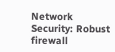Network Security: Robust firewall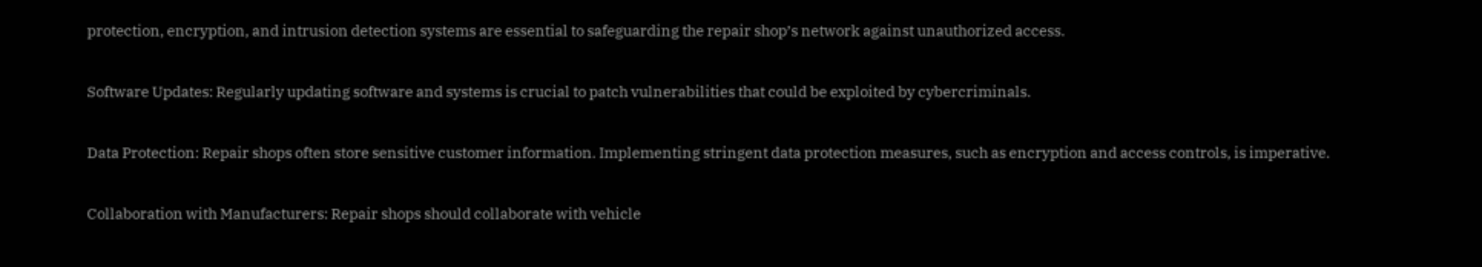protection, encryption, and intrusion detection systems are essential to safeguarding the repair shop’s network against unauthorized access.

Software Updates: Regularly updating software and systems is crucial to patch vulnerabilities that could be exploited by cybercriminals.

Data Protection: Repair shops often store sensitive customer information. Implementing stringent data protection measures, such as encryption and access controls, is imperative.

Collaboration with Manufacturers: Repair shops should collaborate with vehicle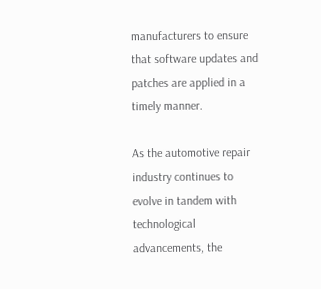manufacturers to ensure that software updates and patches are applied in a timely manner.

As the automotive repair industry continues to evolve in tandem with technological advancements, the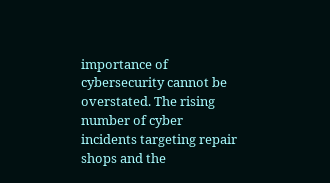importance of cybersecurity cannot be overstated. The rising number of cyber incidents targeting repair shops and the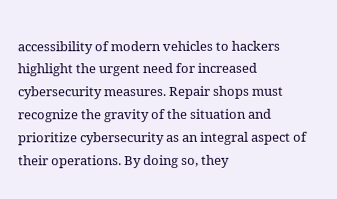accessibility of modern vehicles to hackers highlight the urgent need for increased cybersecurity measures. Repair shops must recognize the gravity of the situation and prioritize cybersecurity as an integral aspect of their operations. By doing so, they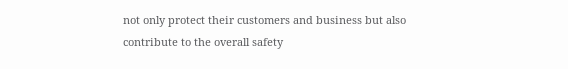not only protect their customers and business but also contribute to the overall safety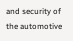and security of the automotive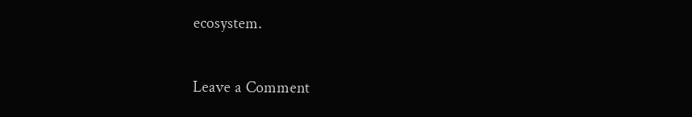ecosystem.

Leave a Comment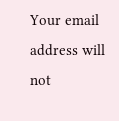Your email address will not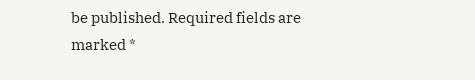be published. Required fields are marked *